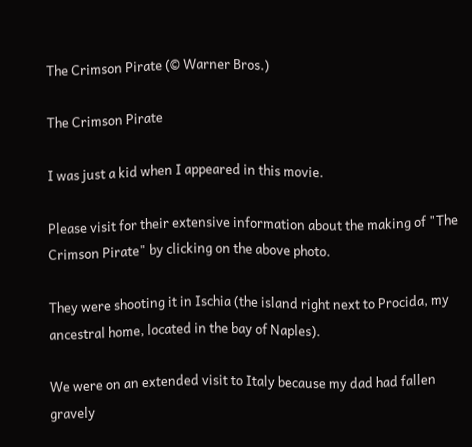The Crimson Pirate (© Warner Bros.)

The Crimson Pirate

I was just a kid when I appeared in this movie.

Please visit for their extensive information about the making of "The Crimson Pirate" by clicking on the above photo.

They were shooting it in Ischia (the island right next to Procida, my ancestral home, located in the bay of Naples).

We were on an extended visit to Italy because my dad had fallen gravely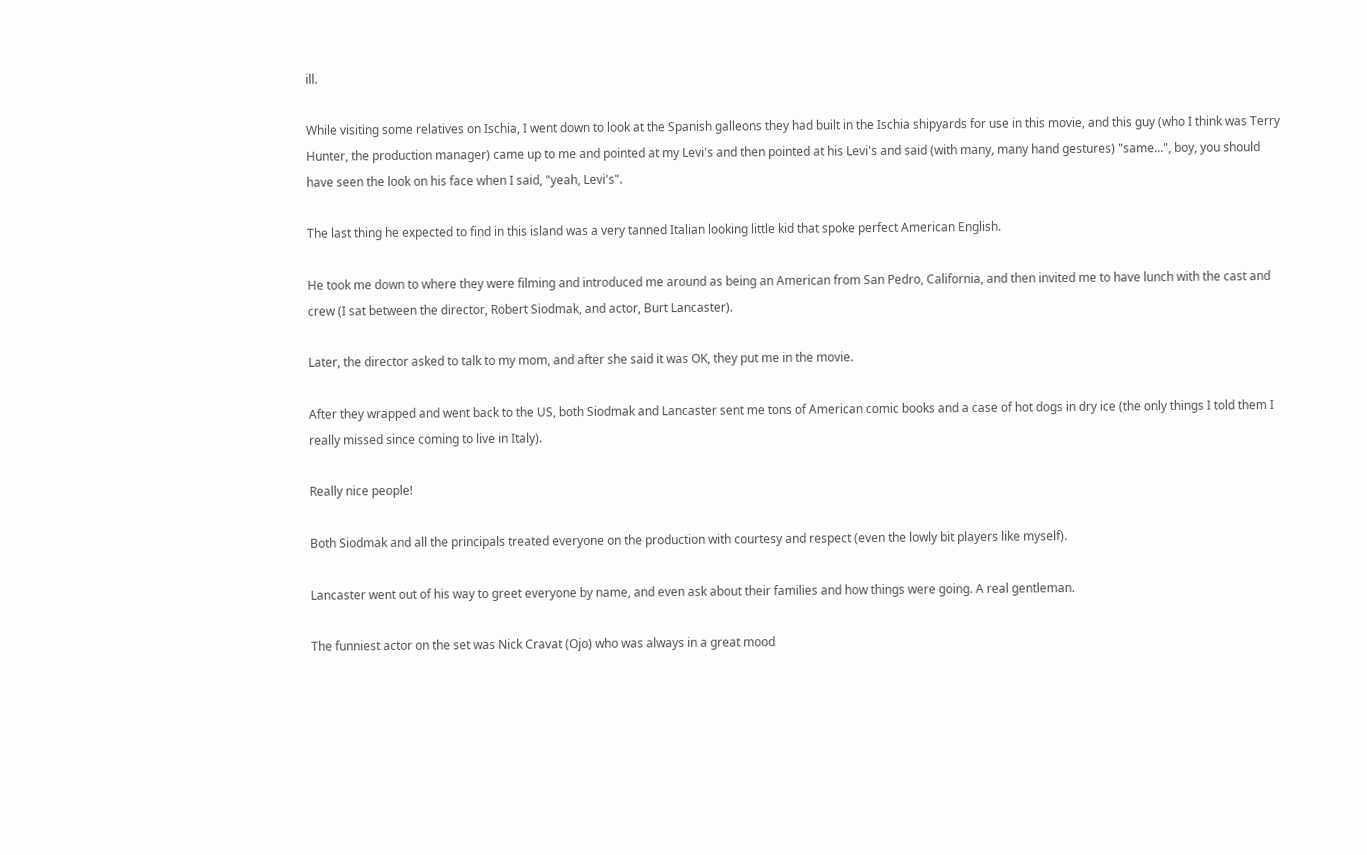ill.

While visiting some relatives on Ischia, I went down to look at the Spanish galleons they had built in the Ischia shipyards for use in this movie, and this guy (who I think was Terry Hunter, the production manager) came up to me and pointed at my Levi's and then pointed at his Levi's and said (with many, many hand gestures) "same...", boy, you should have seen the look on his face when I said, "yeah, Levi's".

The last thing he expected to find in this island was a very tanned Italian looking little kid that spoke perfect American English.

He took me down to where they were filming and introduced me around as being an American from San Pedro, California, and then invited me to have lunch with the cast and crew (I sat between the director, Robert Siodmak, and actor, Burt Lancaster).

Later, the director asked to talk to my mom, and after she said it was OK, they put me in the movie.

After they wrapped and went back to the US, both Siodmak and Lancaster sent me tons of American comic books and a case of hot dogs in dry ice (the only things I told them I really missed since coming to live in Italy).

Really nice people!

Both Siodmak and all the principals treated everyone on the production with courtesy and respect (even the lowly bit players like myself).

Lancaster went out of his way to greet everyone by name, and even ask about their families and how things were going. A real gentleman.

The funniest actor on the set was Nick Cravat (Ojo) who was always in a great mood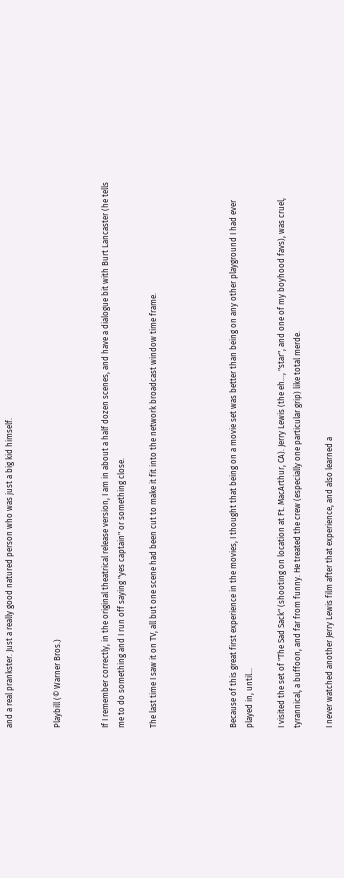and a real prankster. Just a really good natured person who was just a big kid himself.


Playbill (© Warner Bros.)


If I remember correctly, in the original theatrical release version, I am in about a half dozen scenes, and have a dialogue bit with Burt Lancaster (he tells me to do something and I run off saying "yes captain" or something close.

The last time I saw it on TV, all but one scene had been cut to make it fit into the network broadcast window time frame.




Because of this great first experience in the movies, I thought that being on a movie set was better than being on any other playground I had ever played in, until...

I visited the set of "The Sad Sack" (shooting on location at Ft. MacArthur, CA). Jerry Lewis (the eh..., "star", and one of my boyhood favs), was cruel, tyrannical, a buffoon, and far from funny. He treated the crew (especially one particular grip) like total merde.

I never watched another Jerry Lewis film after that experience, and also learned a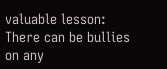valuable lesson: There can be bullies on any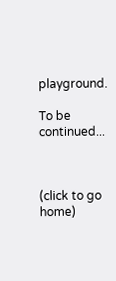playground.

To be continued...



(click to go home)